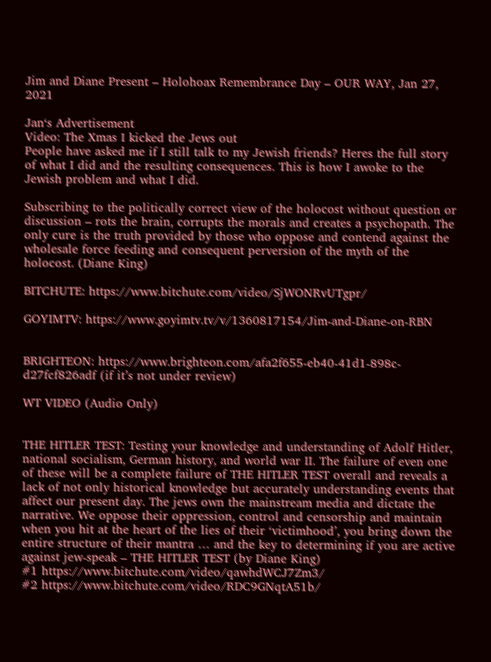Jim and Diane Present – Holohoax Remembrance Day – OUR WAY, Jan 27, 2021

Jan‘s Advertisement
Video: The Xmas I kicked the Jews out
People have asked me if I still talk to my Jewish friends? Heres the full story of what I did and the resulting consequences. This is how I awoke to the Jewish problem and what I did.

Subscribing to the politically correct view of the holocost without question or discussion – rots the brain, corrupts the morals and creates a psychopath. The only cure is the truth provided by those who oppose and contend against the wholesale force feeding and consequent perversion of the myth of the holocost. (Diane King)

BITCHUTE: https://www.bitchute.com/video/SjWONRvUTgpr/

GOYIMTV: https://www.goyimtv.tv/v/1360817154/Jim-and-Diane-on-RBN


BRIGHTEON: https://www.brighteon.com/afa2f655-eb40-41d1-898c-d27fcf826adf (if it’s not under review)

WT VIDEO (Audio Only)


THE HITLER TEST: Testing your knowledge and understanding of Adolf Hitler, national socialism, German history, and world war II. The failure of even one of these will be a complete failure of THE HITLER TEST overall and reveals a lack of not only historical knowledge but accurately understanding events that affect our present day. The jews own the mainstream media and dictate the narrative. We oppose their oppression, control and censorship and maintain when you hit at the heart of the lies of their ‘victimhood’, you bring down the entire structure of their mantra … and the key to determining if you are active against jew-speak – THE HITLER TEST (by Diane King)
#1 https://www.bitchute.com/video/qawhdWCJ7Zm3/
#2 https://www.bitchute.com/video/RDC9GNqtA51b/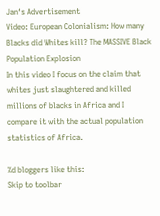Jan‘s Advertisement
Video: European Colonialism: How many Blacks did Whites kill? The MASSIVE Black Population Explosion
In this video I focus on the claim that whites just slaughtered and killed millions of blacks in Africa and I compare it with the actual population statistics of Africa.

%d bloggers like this:
Skip to toolbar